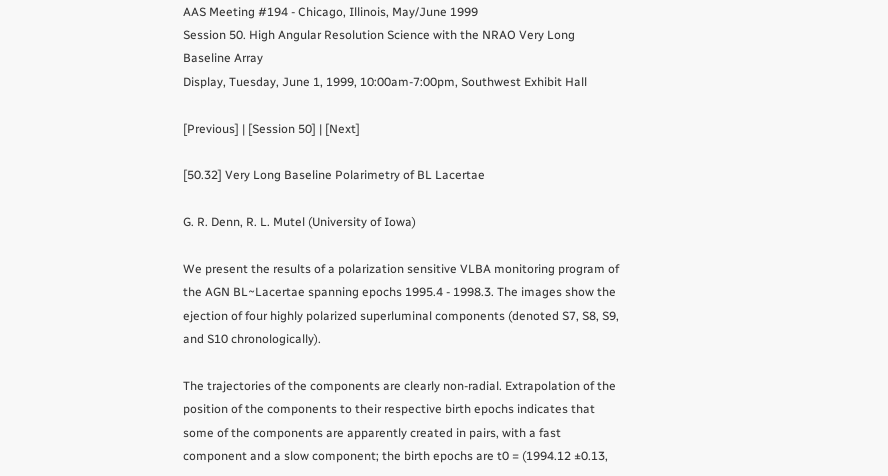AAS Meeting #194 - Chicago, Illinois, May/June 1999
Session 50. High Angular Resolution Science with the NRAO Very Long Baseline Array
Display, Tuesday, June 1, 1999, 10:00am-7:00pm, Southwest Exhibit Hall

[Previous] | [Session 50] | [Next]

[50.32] Very Long Baseline Polarimetry of BL Lacertae

G. R. Denn, R. L. Mutel (University of Iowa)

We present the results of a polarization sensitive VLBA monitoring program of the AGN BL~Lacertae spanning epochs 1995.4 - 1998.3. The images show the ejection of four highly polarized superluminal components (denoted S7, S8, S9, and S10 chronologically).

The trajectories of the components are clearly non-radial. Extrapolation of the position of the components to their respective birth epochs indicates that some of the components are apparently created in pairs, with a fast component and a slow component; the birth epochs are t0 = (1994.12 ±0.13,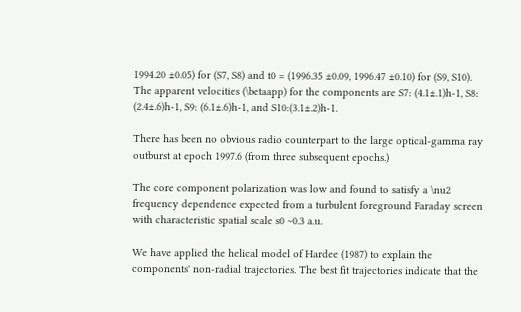1994.20 ±0.05) for (S7, S8) and t0 = (1996.35 ±0.09, 1996.47 ±0.10) for (S9, S10). The apparent velocities (\betaapp) for the components are S7: (4.1±.1)h-1, S8: (2.4±.6)h-1, S9: (6.1±.6)h-1, and S10:(3.1±.2)h-1.

There has been no obvious radio counterpart to the large optical-gamma ray outburst at epoch 1997.6 (from three subsequent epochs.)

The core component polarization was low and found to satisfy a \nu2 frequency dependence expected from a turbulent foreground Faraday screen with characteristic spatial scale s0 ~0.3 a.u.

We have applied the helical model of Hardee (1987) to explain the components' non-radial trajectories. The best fit trajectories indicate that the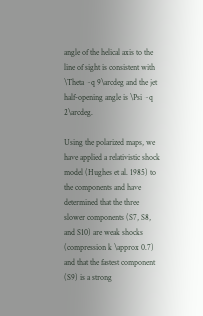angle of the helical axis to the line of sight is consistent with \Theta ~q 9\arcdeg and the jet half-opening angle is \Psi ~q 2\arcdeg.

Using the polarized maps, we have applied a relativistic shock model (Hughes et al. 1985) to the components and have determined that the three slower components (S7, S8, and S10) are weak shocks (compression k \approx 0.7) and that the fastest component (S9) is a strong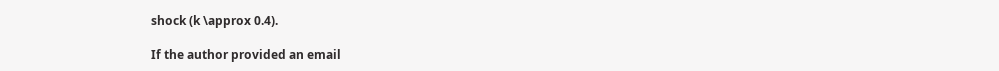shock (k \approx 0.4).

If the author provided an email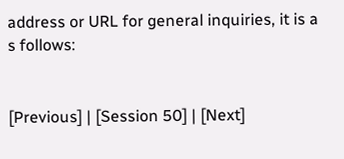address or URL for general inquiries, it is a s follows:


[Previous] | [Session 50] | [Next]